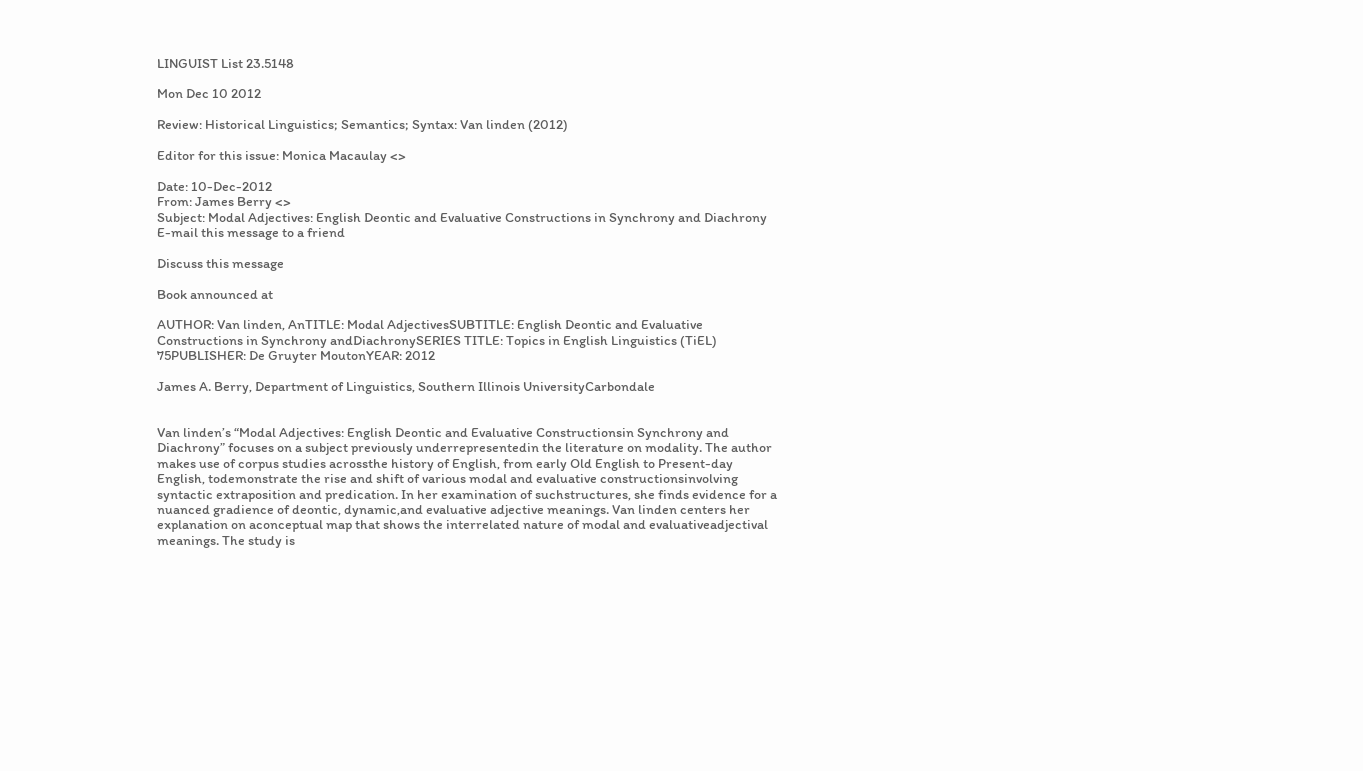LINGUIST List 23.5148

Mon Dec 10 2012

Review: Historical Linguistics; Semantics; Syntax: Van linden (2012)

Editor for this issue: Monica Macaulay <>

Date: 10-Dec-2012
From: James Berry <>
Subject: Modal Adjectives: English Deontic and Evaluative Constructions in Synchrony and Diachrony
E-mail this message to a friend

Discuss this message

Book announced at

AUTHOR: Van linden, AnTITLE: Modal AdjectivesSUBTITLE: English Deontic and Evaluative Constructions in Synchrony andDiachronySERIES TITLE: Topics in English Linguistics (TiEL) 75PUBLISHER: De Gruyter MoutonYEAR: 2012

James A. Berry, Department of Linguistics, Southern Illinois UniversityCarbondale


Van linden’s “Modal Adjectives: English Deontic and Evaluative Constructionsin Synchrony and Diachrony” focuses on a subject previously underrepresentedin the literature on modality. The author makes use of corpus studies acrossthe history of English, from early Old English to Present-day English, todemonstrate the rise and shift of various modal and evaluative constructionsinvolving syntactic extraposition and predication. In her examination of suchstructures, she finds evidence for a nuanced gradience of deontic, dynamic,and evaluative adjective meanings. Van linden centers her explanation on aconceptual map that shows the interrelated nature of modal and evaluativeadjectival meanings. The study is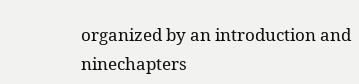organized by an introduction and ninechapters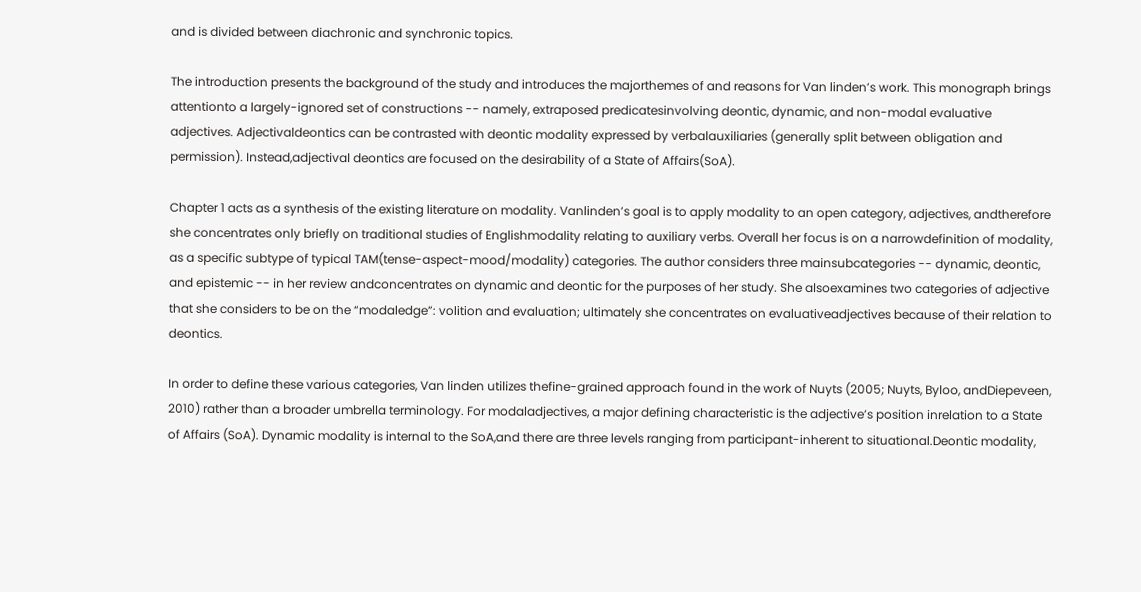and is divided between diachronic and synchronic topics.

The introduction presents the background of the study and introduces the majorthemes of and reasons for Van linden’s work. This monograph brings attentionto a largely-ignored set of constructions -- namely, extraposed predicatesinvolving deontic, dynamic, and non-modal evaluative adjectives. Adjectivaldeontics can be contrasted with deontic modality expressed by verbalauxiliaries (generally split between obligation and permission). Instead,adjectival deontics are focused on the desirability of a State of Affairs(SoA).

Chapter 1 acts as a synthesis of the existing literature on modality. Vanlinden’s goal is to apply modality to an open category, adjectives, andtherefore she concentrates only briefly on traditional studies of Englishmodality relating to auxiliary verbs. Overall her focus is on a narrowdefinition of modality, as a specific subtype of typical TAM(tense-aspect-mood/modality) categories. The author considers three mainsubcategories -- dynamic, deontic, and epistemic -- in her review andconcentrates on dynamic and deontic for the purposes of her study. She alsoexamines two categories of adjective that she considers to be on the “modaledge”: volition and evaluation; ultimately she concentrates on evaluativeadjectives because of their relation to deontics.

In order to define these various categories, Van linden utilizes thefine-grained approach found in the work of Nuyts (2005; Nuyts, Byloo, andDiepeveen, 2010) rather than a broader umbrella terminology. For modaladjectives, a major defining characteristic is the adjective’s position inrelation to a State of Affairs (SoA). Dynamic modality is internal to the SoA,and there are three levels ranging from participant-inherent to situational.Deontic modality,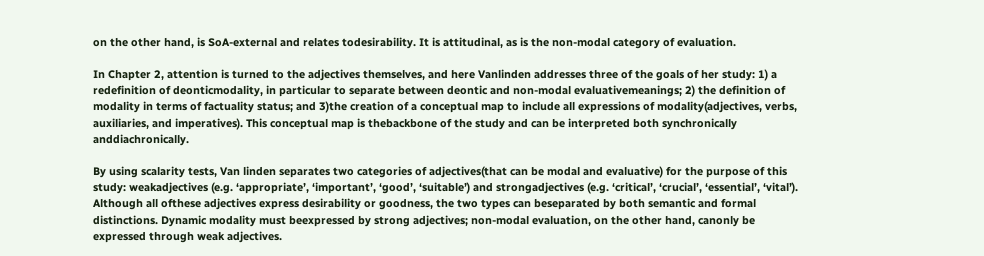on the other hand, is SoA-external and relates todesirability. It is attitudinal, as is the non-modal category of evaluation.

In Chapter 2, attention is turned to the adjectives themselves, and here Vanlinden addresses three of the goals of her study: 1) a redefinition of deonticmodality, in particular to separate between deontic and non-modal evaluativemeanings; 2) the definition of modality in terms of factuality status; and 3)the creation of a conceptual map to include all expressions of modality(adjectives, verbs, auxiliaries, and imperatives). This conceptual map is thebackbone of the study and can be interpreted both synchronically anddiachronically.

By using scalarity tests, Van linden separates two categories of adjectives(that can be modal and evaluative) for the purpose of this study: weakadjectives (e.g. ‘appropriate’, ‘important’, ‘good’, ‘suitable’) and strongadjectives (e.g. ‘critical’, ‘crucial’, ‘essential’, ‘vital’). Although all ofthese adjectives express desirability or goodness, the two types can beseparated by both semantic and formal distinctions. Dynamic modality must beexpressed by strong adjectives; non-modal evaluation, on the other hand, canonly be expressed through weak adjectives.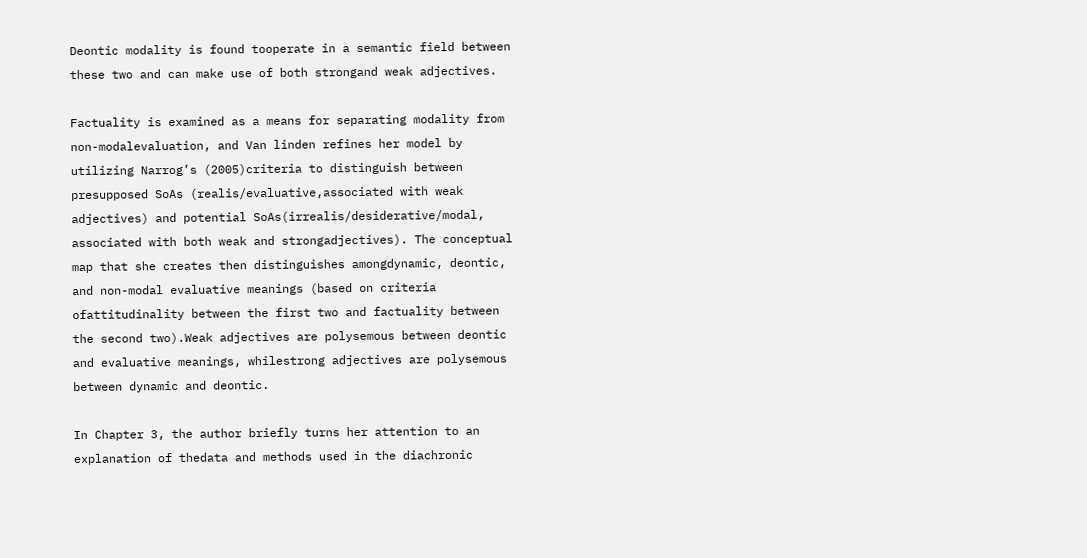Deontic modality is found tooperate in a semantic field between these two and can make use of both strongand weak adjectives.

Factuality is examined as a means for separating modality from non-modalevaluation, and Van linden refines her model by utilizing Narrog’s (2005)criteria to distinguish between presupposed SoAs (realis/evaluative,associated with weak adjectives) and potential SoAs(irrealis/desiderative/modal, associated with both weak and strongadjectives). The conceptual map that she creates then distinguishes amongdynamic, deontic, and non-modal evaluative meanings (based on criteria ofattitudinality between the first two and factuality between the second two).Weak adjectives are polysemous between deontic and evaluative meanings, whilestrong adjectives are polysemous between dynamic and deontic.

In Chapter 3, the author briefly turns her attention to an explanation of thedata and methods used in the diachronic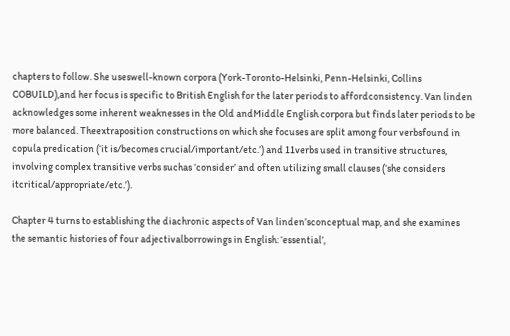chapters to follow. She useswell-known corpora (York-Toronto-Helsinki, Penn-Helsinki, Collins COBUILD),and her focus is specific to British English for the later periods to affordconsistency. Van linden acknowledges some inherent weaknesses in the Old andMiddle English corpora but finds later periods to be more balanced. Theextraposition constructions on which she focuses are split among four verbsfound in copula predication (‘it is/becomes crucial/important/etc.’) and 11verbs used in transitive structures, involving complex transitive verbs suchas ‘consider’ and often utilizing small clauses (‘she considers itcritical/appropriate/etc.’).

Chapter 4 turns to establishing the diachronic aspects of Van linden’sconceptual map, and she examines the semantic histories of four adjectivalborrowings in English: ‘essential’,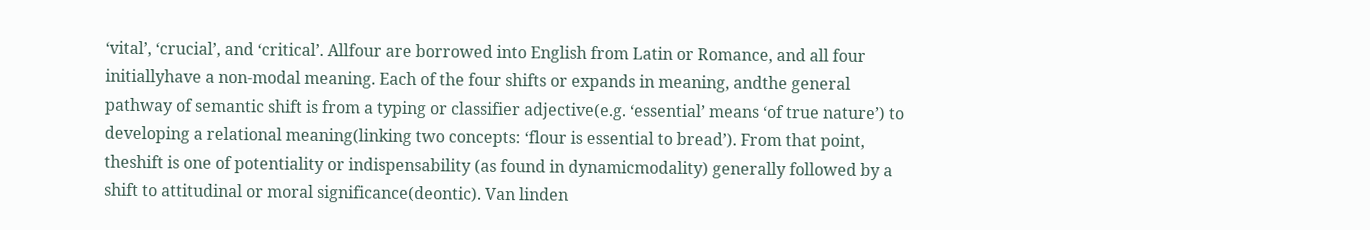‘vital’, ‘crucial’, and ‘critical’. Allfour are borrowed into English from Latin or Romance, and all four initiallyhave a non-modal meaning. Each of the four shifts or expands in meaning, andthe general pathway of semantic shift is from a typing or classifier adjective(e.g. ‘essential’ means ‘of true nature’) to developing a relational meaning(linking two concepts: ‘flour is essential to bread’). From that point, theshift is one of potentiality or indispensability (as found in dynamicmodality) generally followed by a shift to attitudinal or moral significance(deontic). Van linden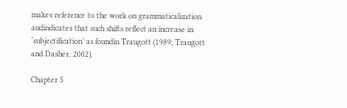makes reference to the work on grammaticalization andindicates that such shifts reflect an increase in ‘subjectification’ as foundin Traugott (1989; Traugott and Dasher, 2002).

Chapter 5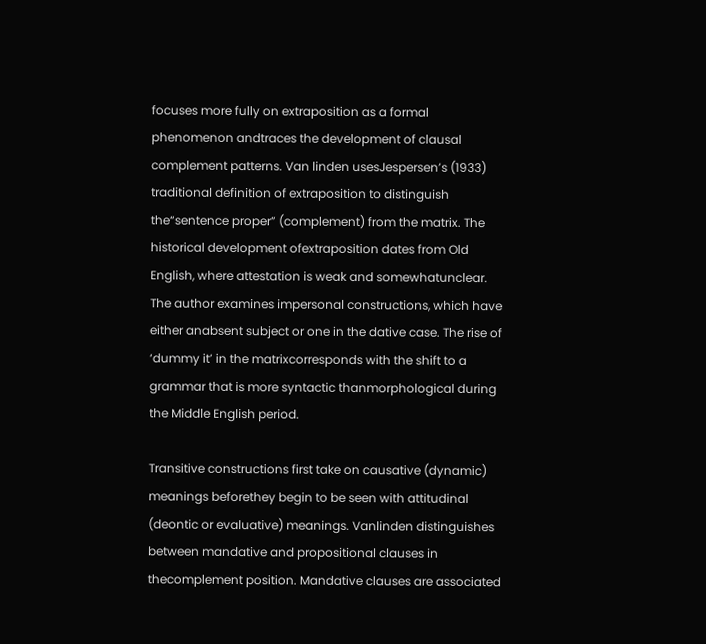focuses more fully on extraposition as a formal phenomenon andtraces the development of clausal complement patterns. Van linden usesJespersen’s (1933) traditional definition of extraposition to distinguish the“sentence proper” (complement) from the matrix. The historical development ofextraposition dates from Old English, where attestation is weak and somewhatunclear. The author examines impersonal constructions, which have either anabsent subject or one in the dative case. The rise of ‘dummy it’ in the matrixcorresponds with the shift to a grammar that is more syntactic thanmorphological during the Middle English period.

Transitive constructions first take on causative (dynamic) meanings beforethey begin to be seen with attitudinal (deontic or evaluative) meanings. Vanlinden distinguishes between mandative and propositional clauses in thecomplement position. Mandative clauses are associated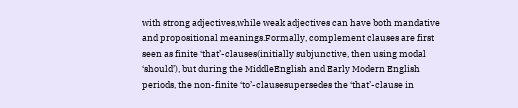with strong adjectives,while weak adjectives can have both mandative and propositional meanings.Formally, complement clauses are first seen as finite ‘that’-clauses(initially subjunctive, then using modal ‘should’), but during the MiddleEnglish and Early Modern English periods, the non-finite ‘to’-clausesupersedes the ‘that’-clause in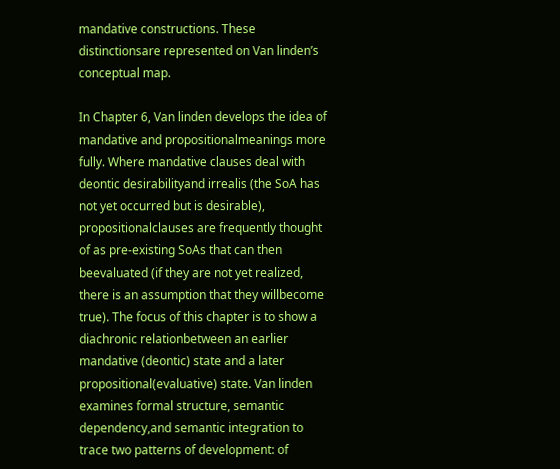mandative constructions. These distinctionsare represented on Van linden’s conceptual map.

In Chapter 6, Van linden develops the idea of mandative and propositionalmeanings more fully. Where mandative clauses deal with deontic desirabilityand irrealis (the SoA has not yet occurred but is desirable), propositionalclauses are frequently thought of as pre-existing SoAs that can then beevaluated (if they are not yet realized, there is an assumption that they willbecome true). The focus of this chapter is to show a diachronic relationbetween an earlier mandative (deontic) state and a later propositional(evaluative) state. Van linden examines formal structure, semantic dependency,and semantic integration to trace two patterns of development: of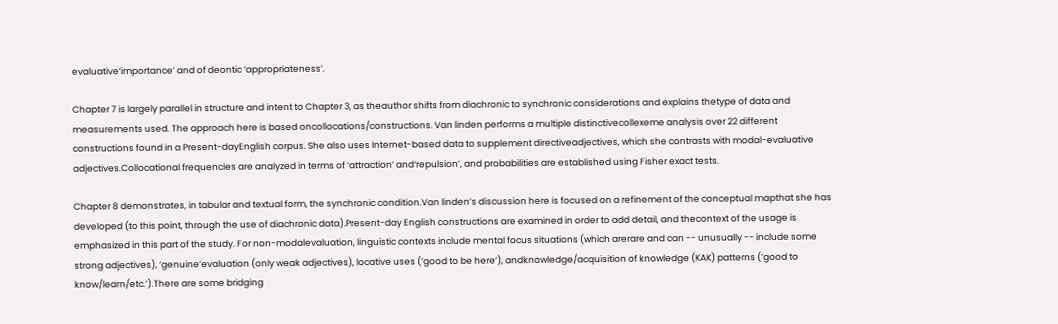evaluative‘importance’ and of deontic ‘appropriateness’.

Chapter 7 is largely parallel in structure and intent to Chapter 3, as theauthor shifts from diachronic to synchronic considerations and explains thetype of data and measurements used. The approach here is based oncollocations/constructions. Van linden performs a multiple distinctivecollexeme analysis over 22 different constructions found in a Present-dayEnglish corpus. She also uses Internet-based data to supplement directiveadjectives, which she contrasts with modal-evaluative adjectives.Collocational frequencies are analyzed in terms of ‘attraction’ and‘repulsion’, and probabilities are established using Fisher exact tests.

Chapter 8 demonstrates, in tabular and textual form, the synchronic condition.Van linden’s discussion here is focused on a refinement of the conceptual mapthat she has developed (to this point, through the use of diachronic data).Present-day English constructions are examined in order to add detail, and thecontext of the usage is emphasized in this part of the study. For non-modalevaluation, linguistic contexts include mental focus situations (which arerare and can -- unusually -- include some strong adjectives), ‘genuine’evaluation (only weak adjectives), locative uses (‘good to be here’), andknowledge/acquisition of knowledge (KAK) patterns (‘good to know/learn/etc.’).There are some bridging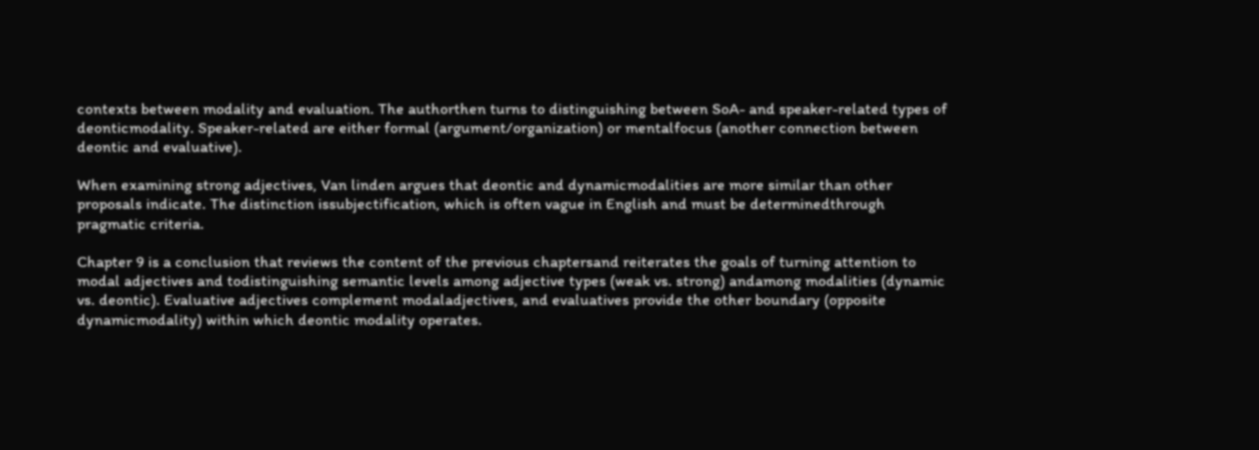contexts between modality and evaluation. The authorthen turns to distinguishing between SoA- and speaker-related types of deonticmodality. Speaker-related are either formal (argument/organization) or mentalfocus (another connection between deontic and evaluative).

When examining strong adjectives, Van linden argues that deontic and dynamicmodalities are more similar than other proposals indicate. The distinction issubjectification, which is often vague in English and must be determinedthrough pragmatic criteria.

Chapter 9 is a conclusion that reviews the content of the previous chaptersand reiterates the goals of turning attention to modal adjectives and todistinguishing semantic levels among adjective types (weak vs. strong) andamong modalities (dynamic vs. deontic). Evaluative adjectives complement modaladjectives, and evaluatives provide the other boundary (opposite dynamicmodality) within which deontic modality operates.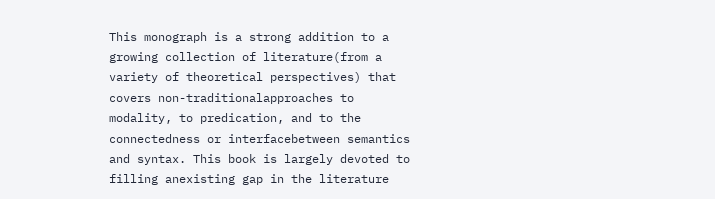This monograph is a strong addition to a growing collection of literature(from a variety of theoretical perspectives) that covers non-traditionalapproaches to modality, to predication, and to the connectedness or interfacebetween semantics and syntax. This book is largely devoted to filling anexisting gap in the literature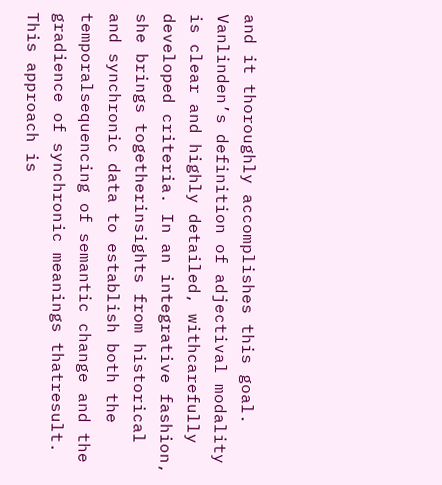and it thoroughly accomplishes this goal. Vanlinden’s definition of adjectival modality is clear and highly detailed, withcarefully developed criteria. In an integrative fashion, she brings togetherinsights from historical and synchronic data to establish both the temporalsequencing of semantic change and the gradience of synchronic meanings thatresult. This approach is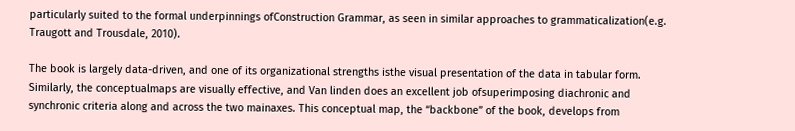particularly suited to the formal underpinnings ofConstruction Grammar, as seen in similar approaches to grammaticalization(e.g. Traugott and Trousdale, 2010).

The book is largely data-driven, and one of its organizational strengths isthe visual presentation of the data in tabular form. Similarly, the conceptualmaps are visually effective, and Van linden does an excellent job ofsuperimposing diachronic and synchronic criteria along and across the two mainaxes. This conceptual map, the “backbone” of the book, develops from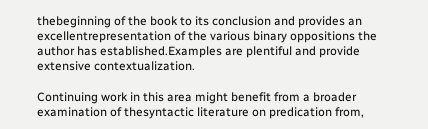thebeginning of the book to its conclusion and provides an excellentrepresentation of the various binary oppositions the author has established.Examples are plentiful and provide extensive contextualization.

Continuing work in this area might benefit from a broader examination of thesyntactic literature on predication from,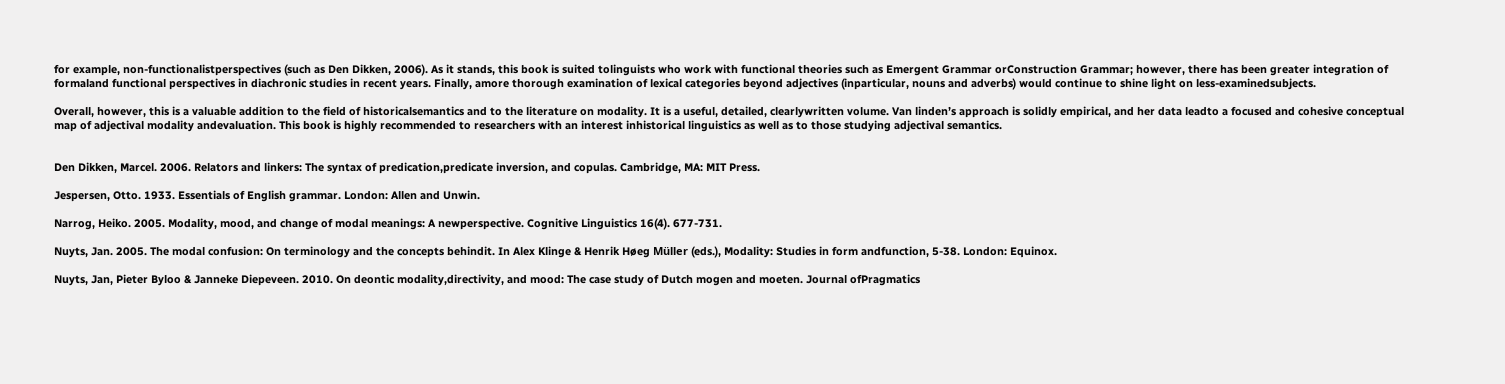for example, non-functionalistperspectives (such as Den Dikken, 2006). As it stands, this book is suited tolinguists who work with functional theories such as Emergent Grammar orConstruction Grammar; however, there has been greater integration of formaland functional perspectives in diachronic studies in recent years. Finally, amore thorough examination of lexical categories beyond adjectives (inparticular, nouns and adverbs) would continue to shine light on less-examinedsubjects.

Overall, however, this is a valuable addition to the field of historicalsemantics and to the literature on modality. It is a useful, detailed, clearlywritten volume. Van linden’s approach is solidly empirical, and her data leadto a focused and cohesive conceptual map of adjectival modality andevaluation. This book is highly recommended to researchers with an interest inhistorical linguistics as well as to those studying adjectival semantics.


Den Dikken, Marcel. 2006. Relators and linkers: The syntax of predication,predicate inversion, and copulas. Cambridge, MA: MIT Press.

Jespersen, Otto. 1933. Essentials of English grammar. London: Allen and Unwin.

Narrog, Heiko. 2005. Modality, mood, and change of modal meanings: A newperspective. Cognitive Linguistics 16(4). 677-731.

Nuyts, Jan. 2005. The modal confusion: On terminology and the concepts behindit. In Alex Klinge & Henrik Høeg Müller (eds.), Modality: Studies in form andfunction, 5-38. London: Equinox.

Nuyts, Jan, Pieter Byloo & Janneke Diepeveen. 2010. On deontic modality,directivity, and mood: The case study of Dutch mogen and moeten. Journal ofPragmatics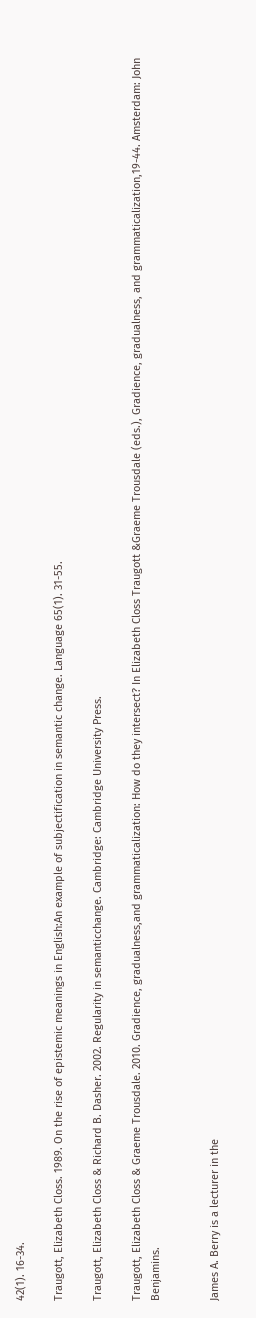42(1). 16-34.

Traugott, Elizabeth Closs. 1989. On the rise of epistemic meanings in English:An example of subjectification in semantic change. Language 65(1). 31-55.

Traugott, Elizabeth Closs & Richard B. Dasher. 2002. Regularity in semanticchange. Cambridge: Cambridge University Press.

Traugott, Elizabeth Closs & Graeme Trousdale. 2010. Gradience, gradualness,and grammaticalization: How do they intersect? In Elizabeth Closs Traugott &Graeme Trousdale (eds.), Gradience, gradualness, and grammaticalization,19-44. Amsterdam: John Benjamins.


James A. Berry is a lecturer in the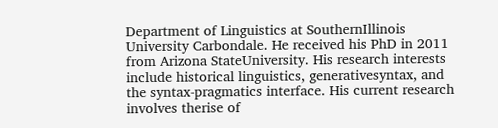Department of Linguistics at SouthernIllinois University Carbondale. He received his PhD in 2011 from Arizona StateUniversity. His research interests include historical linguistics, generativesyntax, and the syntax-pragmatics interface. His current research involves therise of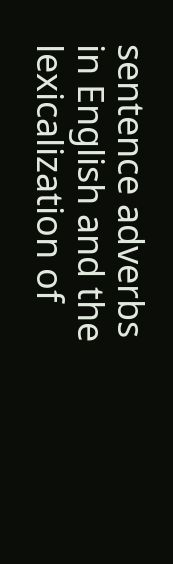sentence adverbs in English and the lexicalization of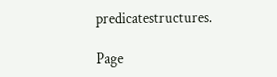predicatestructures.

Page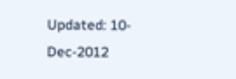Updated: 10-Dec-2012